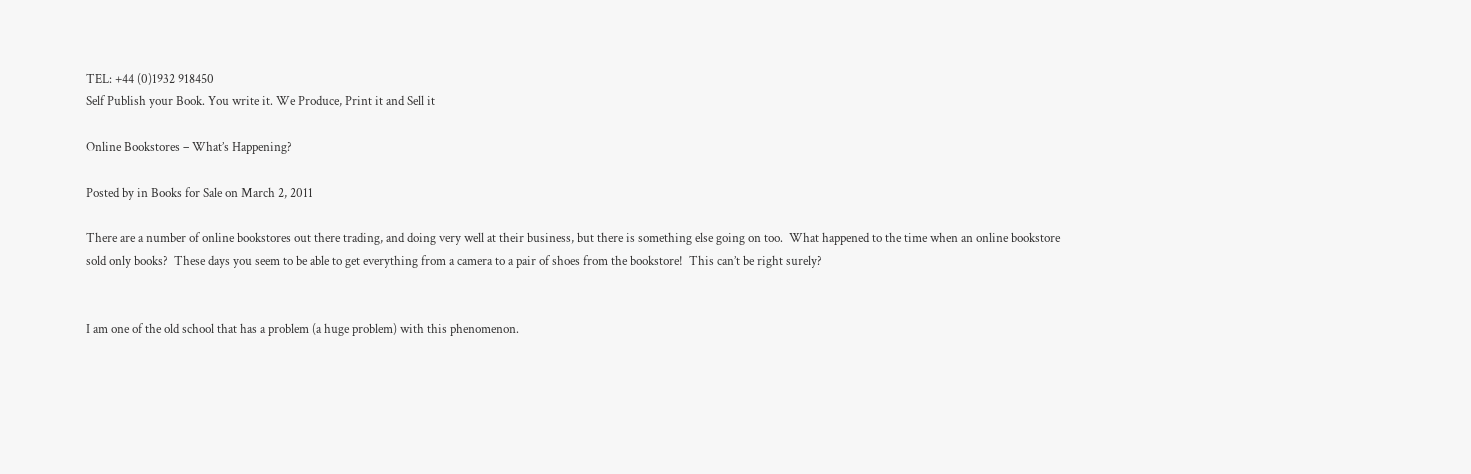TEL: +44 (0)1932 918450
Self Publish your Book. You write it. We Produce, Print it and Sell it

Online Bookstores – What’s Happening?

Posted by in Books for Sale on March 2, 2011

There are a number of online bookstores out there trading, and doing very well at their business, but there is something else going on too.  What happened to the time when an online bookstore sold only books?  These days you seem to be able to get everything from a camera to a pair of shoes from the bookstore!  This can’t be right surely?


I am one of the old school that has a problem (a huge problem) with this phenomenon.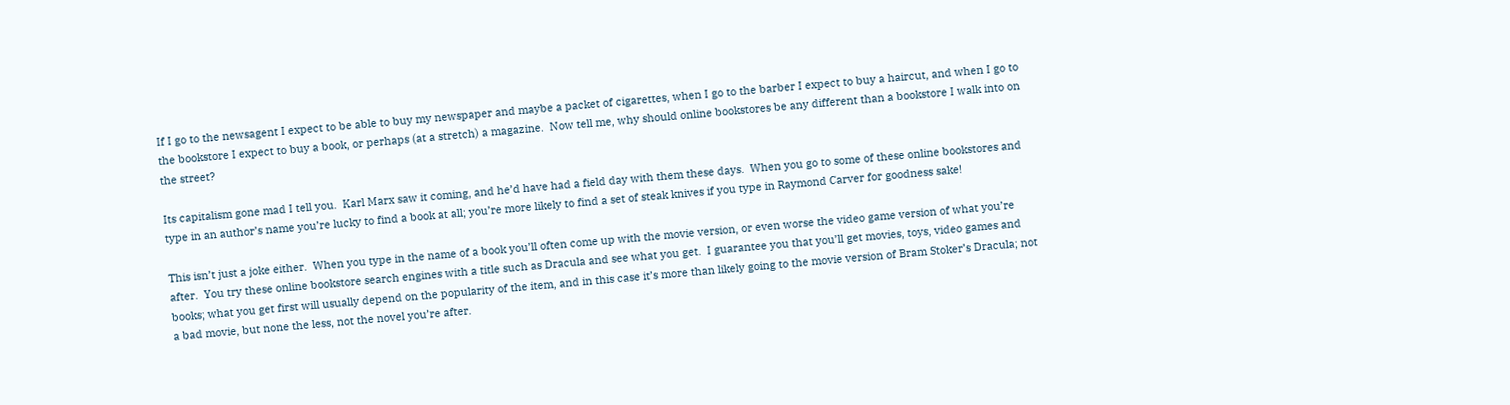If I go to the newsagent I expect to be able to buy my newspaper and maybe a packet of cigarettes, when I go to the barber I expect to buy a haircut, and when I go to the bookstore I expect to buy a book, or perhaps (at a stretch) a magazine.  Now tell me, why should online bookstores be any different than a bookstore I walk into on the street?

Its capitalism gone mad I tell you.  Karl Marx saw it coming, and he’d have had a field day with them these days.  When you go to some of these online bookstores and type in an author’s name you’re lucky to find a book at all; you’re more likely to find a set of steak knives if you type in Raymond Carver for goodness sake!

This isn’t just a joke either.  When you type in the name of a book you’ll often come up with the movie version, or even worse the video game version of what you’re after.  You try these online bookstore search engines with a title such as Dracula and see what you get.  I guarantee you that you’ll get movies, toys, video games and books; what you get first will usually depend on the popularity of the item, and in this case it’s more than likely going to the movie version of Bram Stoker’s Dracula; not a bad movie, but none the less, not the novel you’re after.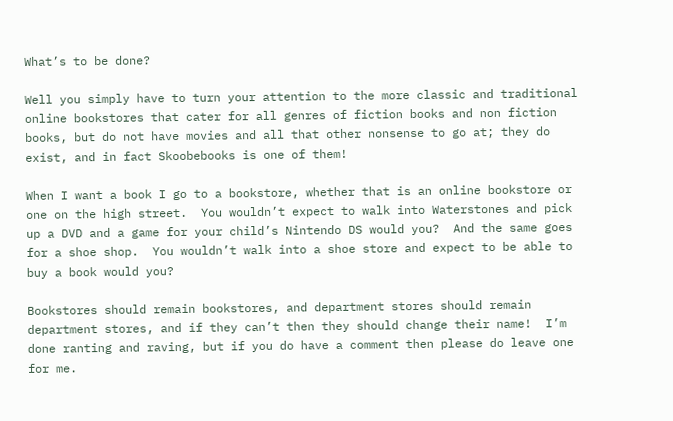What’s to be done?

Well you simply have to turn your attention to the more classic and traditional online bookstores that cater for all genres of fiction books and non fiction books, but do not have movies and all that other nonsense to go at; they do exist, and in fact Skoobebooks is one of them!

When I want a book I go to a bookstore, whether that is an online bookstore or one on the high street.  You wouldn’t expect to walk into Waterstones and pick up a DVD and a game for your child’s Nintendo DS would you?  And the same goes for a shoe shop.  You wouldn’t walk into a shoe store and expect to be able to buy a book would you?

Bookstores should remain bookstores, and department stores should remain department stores, and if they can’t then they should change their name!  I’m done ranting and raving, but if you do have a comment then please do leave one for me.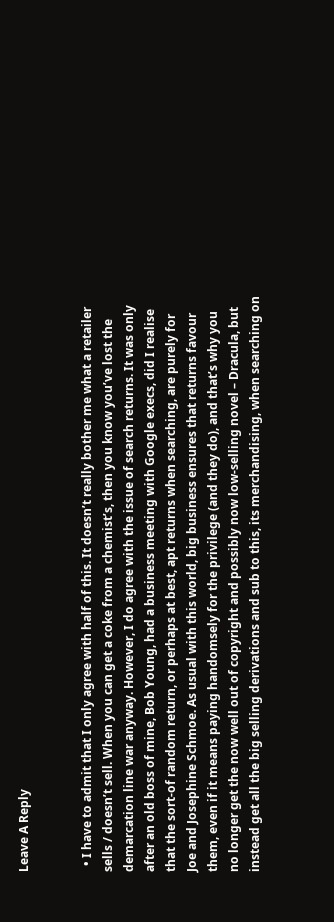Leave A Reply


  • I have to admit that I only agree with half of this. It doesn’t really bother me what a retailer sells / doesn’t sell. When you can get a coke from a chemist’s, then you know you’ve lost the demarcation line war anyway. However, I do agree with the issue of search returns. It was only after an old boss of mine, Bob Young, had a business meeting with Google execs, did I realise that the sort-of random return, or perhaps at best, apt returns when searching, are purely for Joe and Josephine Schmoe. As usual with this world, big business ensures that returns favour them, even if it means paying handomsely for the privilege (and they do), and that’s why you no longer get the now well out of copyright and possibly now low-selling novel – Dracula, but instead get all the big selling derivations and sub to this, its merchandising, when searching on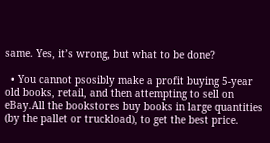same. Yes, it’s wrong, but what to be done?

  • You cannot psosibly make a profit buying 5-year old books, retail, and then attempting to sell on eBay.All the bookstores buy books in large quantities (by the pallet or truckload), to get the best price.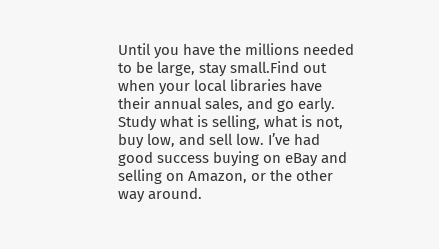Until you have the millions needed to be large, stay small.Find out when your local libraries have their annual sales, and go early. Study what is selling, what is not, buy low, and sell low. I’ve had good success buying on eBay and selling on Amazon, or the other way around.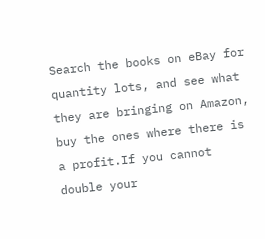Search the books on eBay for quantity lots, and see what they are bringing on Amazon, buy the ones where there is a profit.If you cannot double your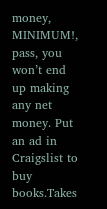money, MINIMUM!, pass, you won’t end up making any net money. Put an ad in Craigslist to buy books.Takes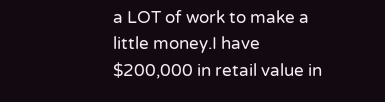a LOT of work to make a little money.I have $200,000 in retail value in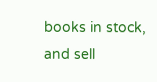books in stock, and sell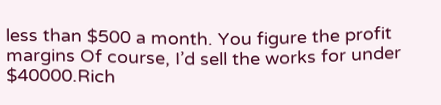less than $500 a month. You figure the profit margins Of course, I’d sell the works for under $40000.Rich